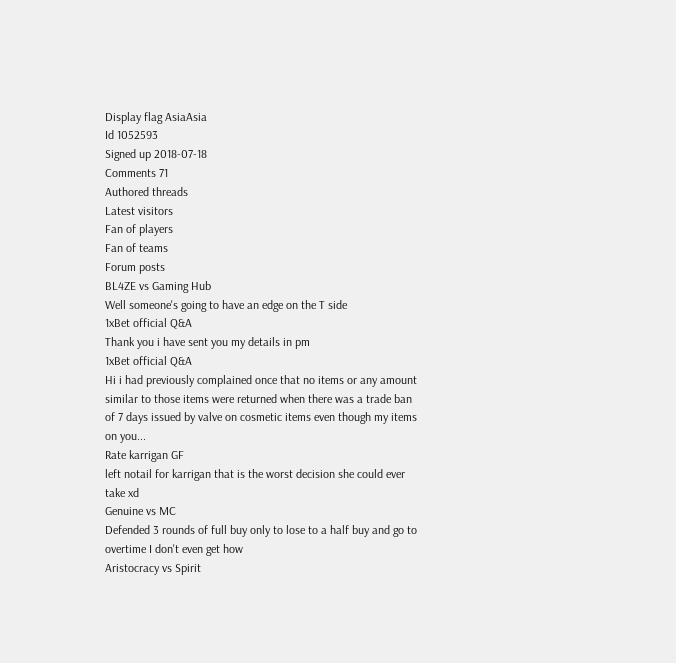Display flag AsiaAsia
Id 1052593
Signed up 2018-07-18
Comments 71
Authored threads
Latest visitors
Fan of players
Fan of teams
Forum posts
BL4ZE vs Gaming Hub
Well someone's going to have an edge on the T side
1xBet official Q&A
Thank you i have sent you my details in pm
1xBet official Q&A
Hi i had previously complained once that no items or any amount similar to those items were returned when there was a trade ban of 7 days issued by valve on cosmetic items even though my items on you...
Rate karrigan GF
left notail for karrigan that is the worst decision she could ever take xd
Genuine vs MC
Defended 3 rounds of full buy only to lose to a half buy and go to overtime I don't even get how
Aristocracy vs Spirit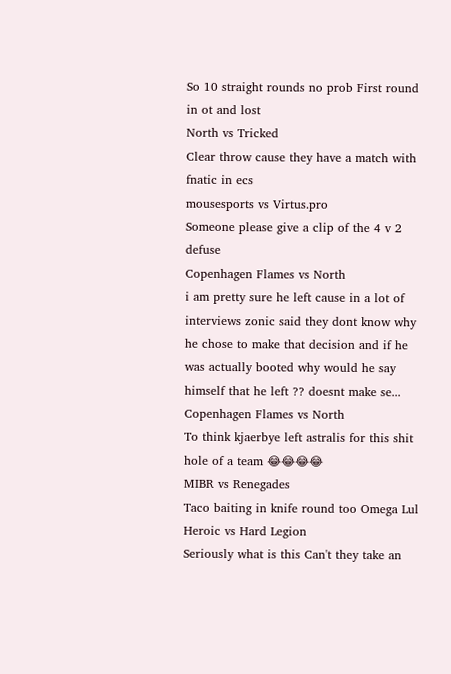So 10 straight rounds no prob First round in ot and lost
North vs Tricked
Clear throw cause they have a match with fnatic in ecs
mousesports vs Virtus.pro
Someone please give a clip of the 4 v 2 defuse
Copenhagen Flames vs North
i am pretty sure he left cause in a lot of interviews zonic said they dont know why he chose to make that decision and if he was actually booted why would he say himself that he left ?? doesnt make se...
Copenhagen Flames vs North
To think kjaerbye left astralis for this shit hole of a team 😂😂😂😂
MIBR vs Renegades
Taco baiting in knife round too Omega Lul
Heroic vs Hard Legion
Seriously what is this Can't they take an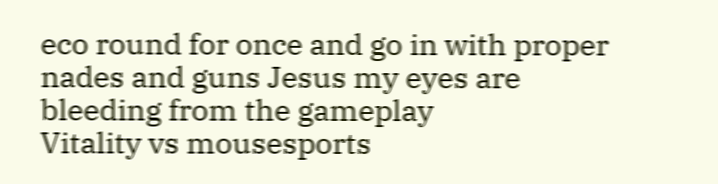eco round for once and go in with proper nades and guns Jesus my eyes are bleeding from the gameplay
Vitality vs mousesports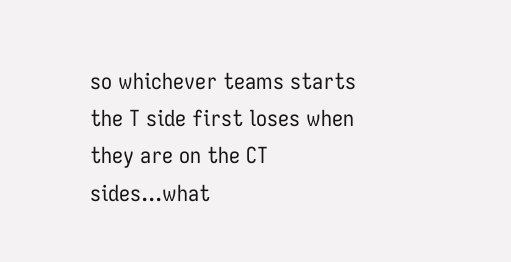so whichever teams starts the T side first loses when they are on the CT sides...what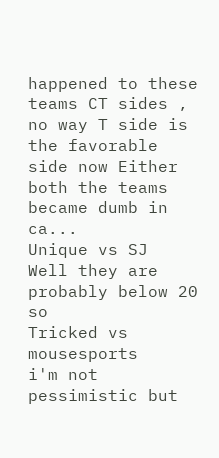happened to these teams CT sides , no way T side is the favorable side now Either both the teams became dumb in ca...
Unique vs SJ
Well they are probably below 20 so
Tricked vs mousesports
i'm not pessimistic but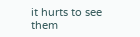it hurts to see them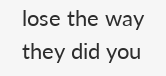lose the way they did you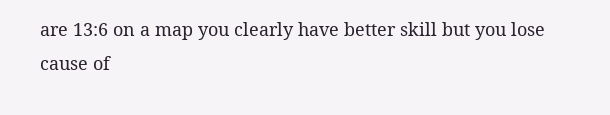are 13:6 on a map you clearly have better skill but you lose cause of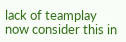lack of teamplay now consider this in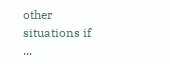other situations if ...